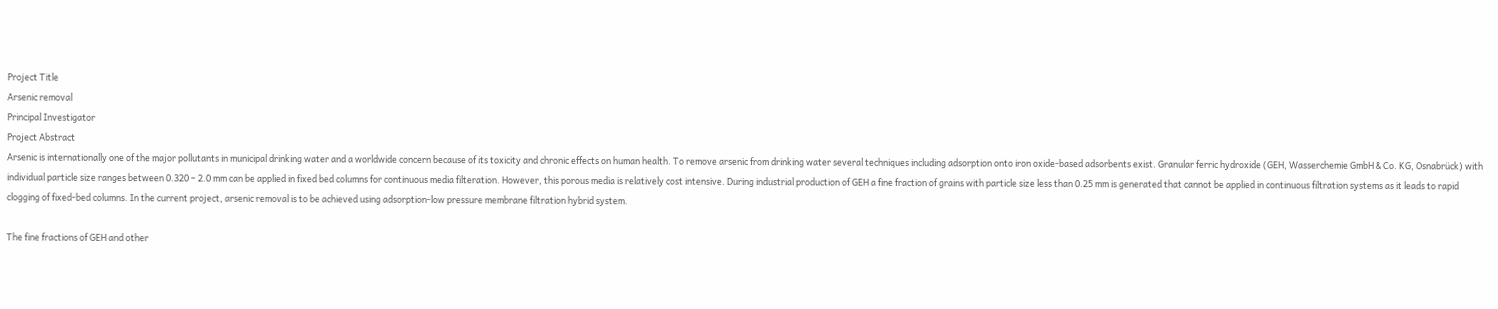Project Title
Arsenic removal
Principal Investigator
Project Abstract
Arsenic is internationally one of the major pollutants in municipal drinking water and a worldwide concern because of its toxicity and chronic effects on human health. To remove arsenic from drinking water several techniques including adsorption onto iron oxide-based adsorbents exist. Granular ferric hydroxide (GEH, Wasserchemie GmbH & Co. KG, Osnabrück) with individual particle size ranges between 0.320 – 2.0 mm can be applied in fixed bed columns for continuous media filteration. However, this porous media is relatively cost intensive. During industrial production of GEH a fine fraction of grains with particle size less than 0.25 mm is generated that cannot be applied in continuous filtration systems as it leads to rapid clogging of fixed-bed columns. In the current project, arsenic removal is to be achieved using adsorption-low pressure membrane filtration hybrid system.

The fine fractions of GEH and other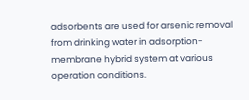adsorbents are used for arsenic removal from drinking water in adsorption-membrane hybrid system at various operation conditions.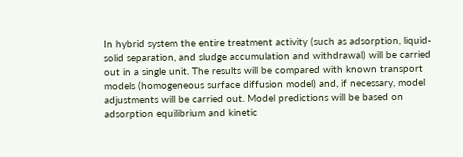In hybrid system the entire treatment activity (such as adsorption, liquid-solid separation, and sludge accumulation and withdrawal) will be carried out in a single unit. The results will be compared with known transport models (homogeneous surface diffusion model) and, if necessary, model adjustments will be carried out. Model predictions will be based on adsorption equilibrium and kinetic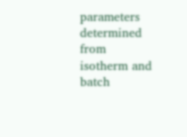parameters determined from isotherm and batch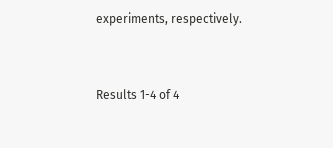experiments, respectively.


Results 1-4 of 4